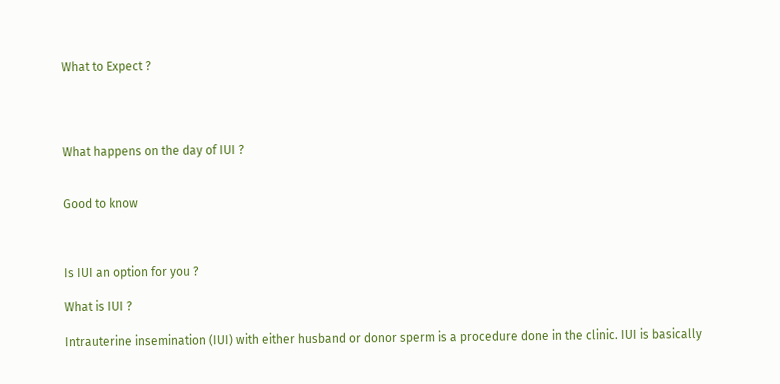What to Expect ?




What happens on the day of IUI ?


Good to know



Is IUI an option for you ?

What is IUI ?

Intrauterine insemination (IUI) with either husband or donor sperm is a procedure done in the clinic. IUI is basically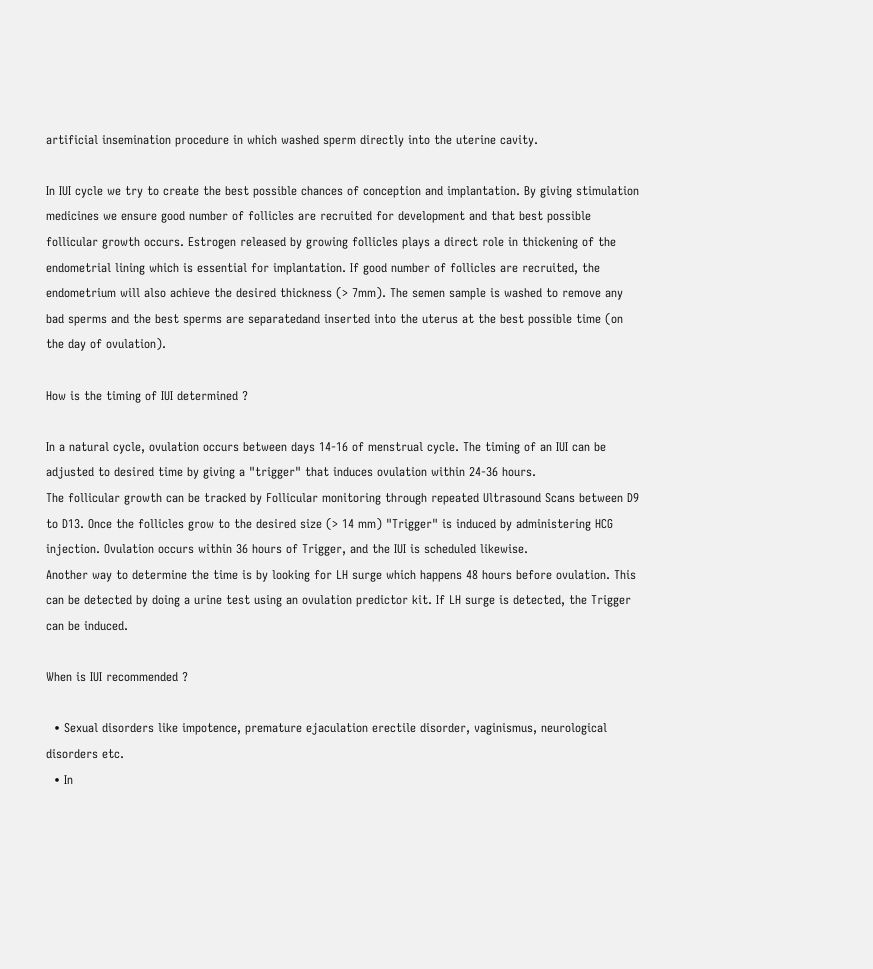artificial insemination procedure in which washed sperm directly into the uterine cavity.

In IUI cycle we try to create the best possible chances of conception and implantation. By giving stimulation medicines we ensure good number of follicles are recruited for development and that best possible follicular growth occurs. Estrogen released by growing follicles plays a direct role in thickening of the endometrial lining which is essential for implantation. If good number of follicles are recruited, the endometrium will also achieve the desired thickness (> 7mm). The semen sample is washed to remove any bad sperms and the best sperms are separatedand inserted into the uterus at the best possible time (on the day of ovulation).

How is the timing of IUI determined ?

In a natural cycle, ovulation occurs between days 14-16 of menstrual cycle. The timing of an IUI can be adjusted to desired time by giving a "trigger" that induces ovulation within 24-36 hours.
The follicular growth can be tracked by Follicular monitoring through repeated Ultrasound Scans between D9 to D13. Once the follicles grow to the desired size (> 14 mm) "Trigger" is induced by administering HCG injection. Ovulation occurs within 36 hours of Trigger, and the IUI is scheduled likewise.
Another way to determine the time is by looking for LH surge which happens 48 hours before ovulation. This can be detected by doing a urine test using an ovulation predictor kit. If LH surge is detected, the Trigger can be induced.

When is IUI recommended ?

  • Sexual disorders like impotence, premature ejaculation erectile disorder, vaginismus, neurological disorders etc.
  • In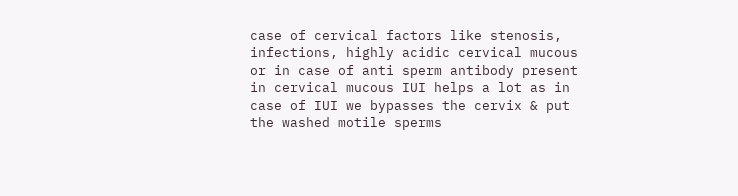case of cervical factors like stenosis, infections, highly acidic cervical mucous or in case of anti sperm antibody present in cervical mucous IUI helps a lot as in case of IUI we bypasses the cervix & put the washed motile sperms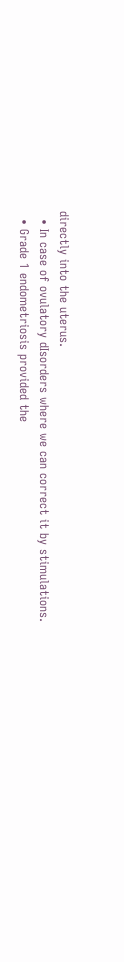directly into the uterus.
  • In case of ovulatory dIsorders where we can correct it by stimulations.
  • Grade 1 endometriosis provided the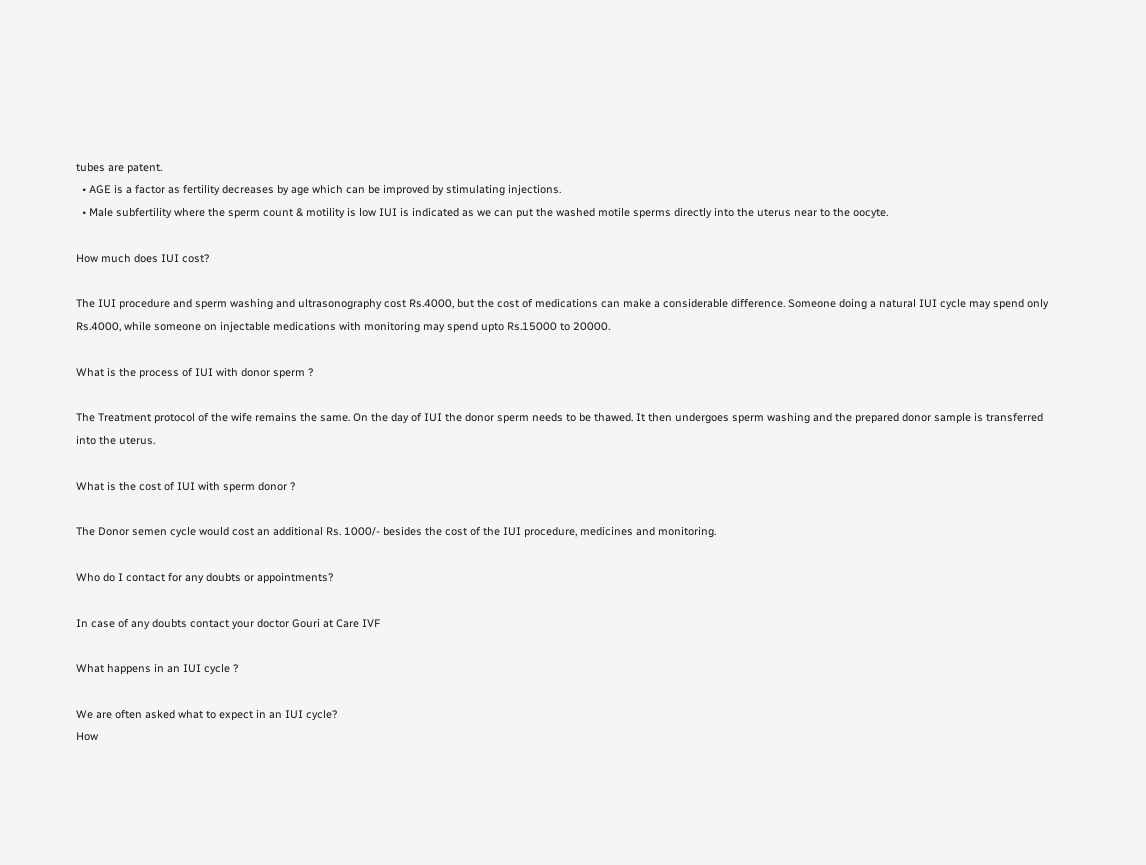tubes are patent.
  • AGE is a factor as fertility decreases by age which can be improved by stimulating injections.
  • Male subfertility where the sperm count & motility is low IUI is indicated as we can put the washed motile sperms directly into the uterus near to the oocyte.

How much does IUI cost?

The IUI procedure and sperm washing and ultrasonography cost Rs.4000, but the cost of medications can make a considerable difference. Someone doing a natural IUI cycle may spend only Rs.4000, while someone on injectable medications with monitoring may spend upto Rs.15000 to 20000.

What is the process of IUI with donor sperm ?

The Treatment protocol of the wife remains the same. On the day of IUI the donor sperm needs to be thawed. It then undergoes sperm washing and the prepared donor sample is transferred into the uterus.

What is the cost of IUI with sperm donor ?

The Donor semen cycle would cost an additional Rs. 1000/- besides the cost of the IUI procedure, medicines and monitoring.

Who do I contact for any doubts or appointments?

In case of any doubts contact your doctor Gouri at Care IVF

What happens in an IUI cycle ?

We are often asked what to expect in an IUI cycle?
How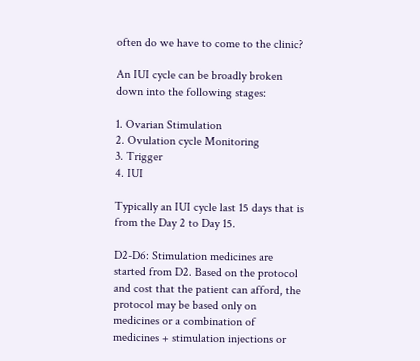often do we have to come to the clinic?

An IUI cycle can be broadly broken down into the following stages:

1. Ovarian Stimulation
2. Ovulation cycle Monitoring
3. Trigger
4. IUI

Typically an IUI cycle last 15 days that is from the Day 2 to Day 15.

D2-D6: Stimulation medicines are started from D2. Based on the protocol and cost that the patient can afford, the protocol may be based only on medicines or a combination of medicines + stimulation injections or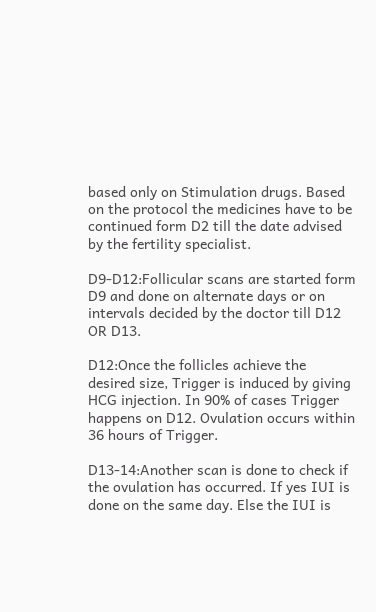based only on Stimulation drugs. Based on the protocol the medicines have to be continued form D2 till the date advised by the fertility specialist.

D9-D12:Follicular scans are started form D9 and done on alternate days or on intervals decided by the doctor till D12 OR D13.

D12:Once the follicles achieve the desired size, Trigger is induced by giving HCG injection. In 90% of cases Trigger happens on D12. Ovulation occurs within 36 hours of Trigger.

D13-14:Another scan is done to check if the ovulation has occurred. If yes IUI is done on the same day. Else the IUI is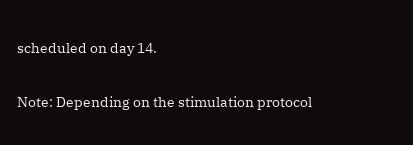scheduled on day 14.

Note: Depending on the stimulation protocol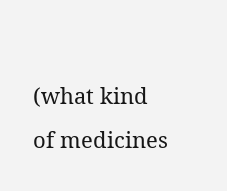(what kind of medicines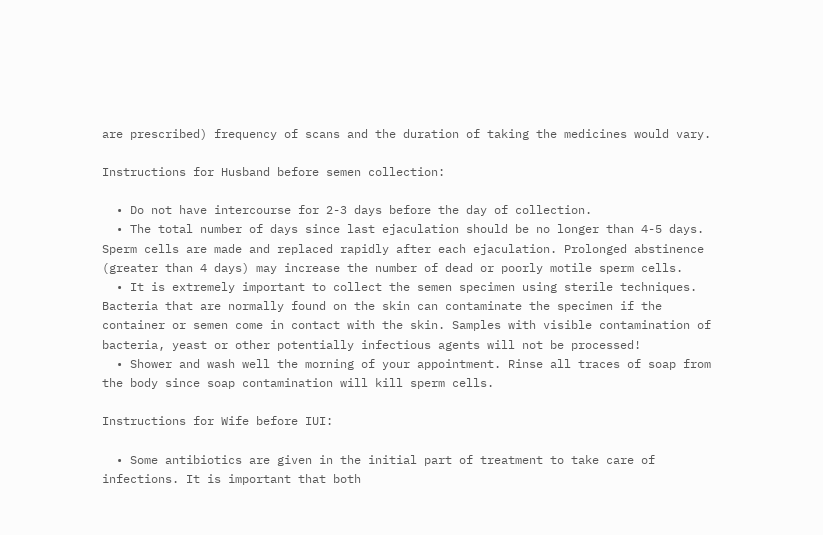are prescribed) frequency of scans and the duration of taking the medicines would vary.

Instructions for Husband before semen collection:

  • Do not have intercourse for 2-3 days before the day of collection.
  • The total number of days since last ejaculation should be no longer than 4-5 days. Sperm cells are made and replaced rapidly after each ejaculation. Prolonged abstinence (greater than 4 days) may increase the number of dead or poorly motile sperm cells.
  • It is extremely important to collect the semen specimen using sterile techniques. Bacteria that are normally found on the skin can contaminate the specimen if the container or semen come in contact with the skin. Samples with visible contamination of bacteria, yeast or other potentially infectious agents will not be processed!
  • Shower and wash well the morning of your appointment. Rinse all traces of soap from the body since soap contamination will kill sperm cells.

Instructions for Wife before IUI:

  • Some antibiotics are given in the initial part of treatment to take care of infections. It is important that both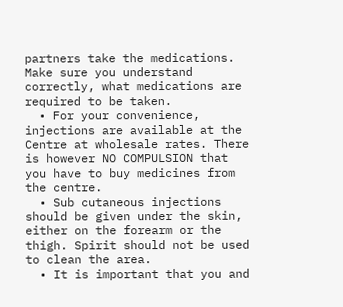partners take the medications. Make sure you understand correctly, what medications are required to be taken.
  • For your convenience, injections are available at the Centre at wholesale rates. There is however NO COMPULSION that you have to buy medicines from the centre.
  • Sub cutaneous injections should be given under the skin, either on the forearm or the thigh. Spirit should not be used to clean the area.
  • It is important that you and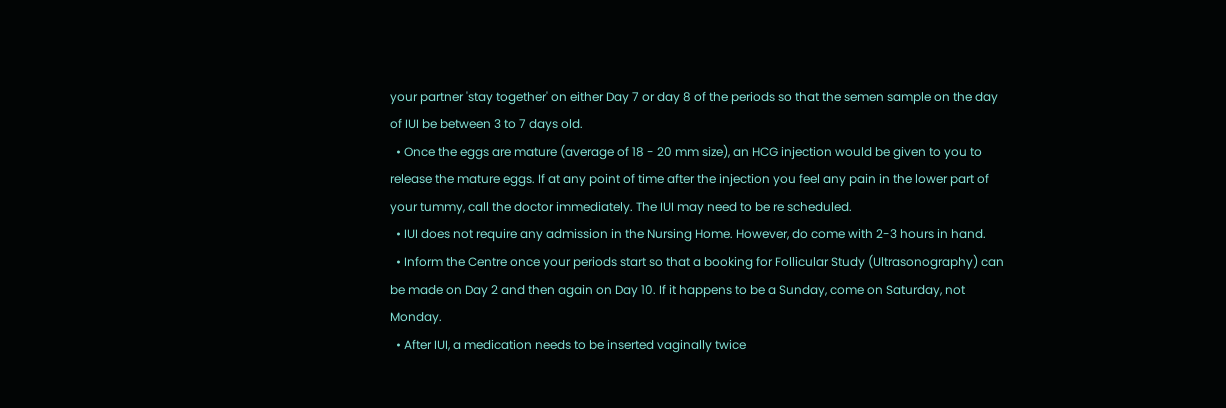your partner 'stay together' on either Day 7 or day 8 of the periods so that the semen sample on the day of IUI be between 3 to 7 days old.
  • Once the eggs are mature (average of 18 - 20 mm size), an HCG injection would be given to you to release the mature eggs. If at any point of time after the injection you feel any pain in the lower part of your tummy, call the doctor immediately. The IUI may need to be re scheduled.
  • IUI does not require any admission in the Nursing Home. However, do come with 2-3 hours in hand.
  • Inform the Centre once your periods start so that a booking for Follicular Study (Ultrasonography) can be made on Day 2 and then again on Day 10. If it happens to be a Sunday, come on Saturday, not Monday.
  • After IUI, a medication needs to be inserted vaginally twice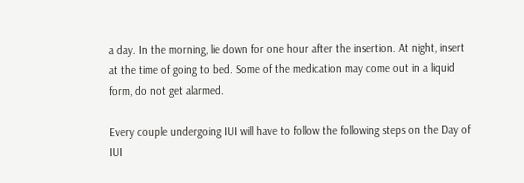a day. In the morning, lie down for one hour after the insertion. At night, insert at the time of going to bed. Some of the medication may come out in a liquid form, do not get alarmed.

Every couple undergoing IUI will have to follow the following steps on the Day of IUI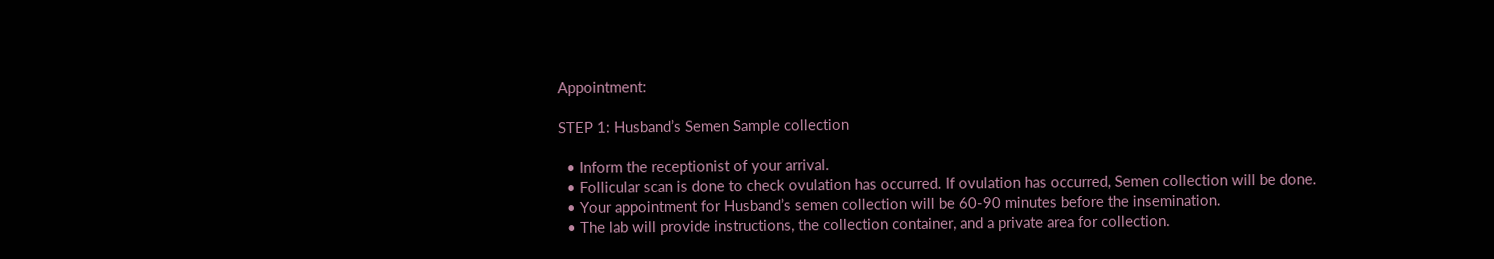Appointment:

STEP 1: Husband’s Semen Sample collection

  • Inform the receptionist of your arrival.
  • Follicular scan is done to check ovulation has occurred. If ovulation has occurred, Semen collection will be done.
  • Your appointment for Husband’s semen collection will be 60-90 minutes before the insemination.
  • The lab will provide instructions, the collection container, and a private area for collection.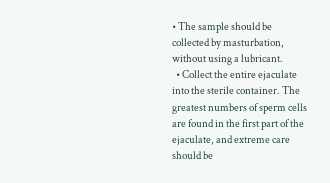• The sample should be collected by masturbation, without using a lubricant.
  • Collect the entire ejaculate into the sterile container. The greatest numbers of sperm cells are found in the first part of the ejaculate, and extreme care should be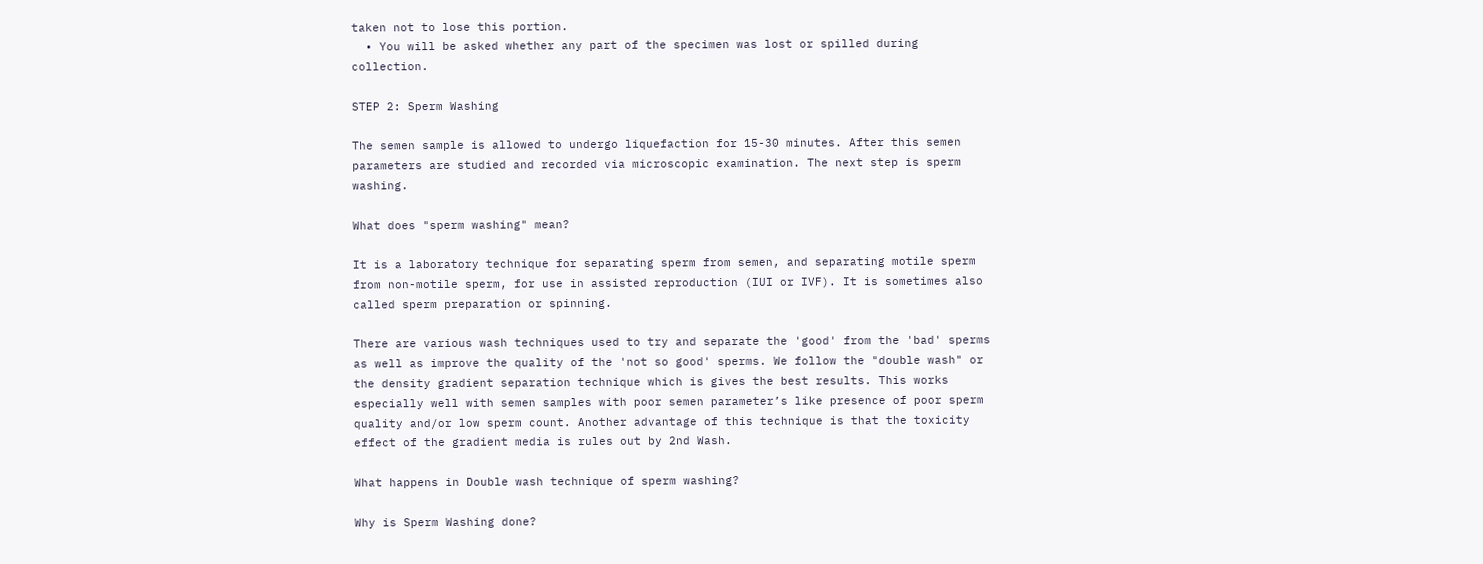taken not to lose this portion.
  • You will be asked whether any part of the specimen was lost or spilled during collection.

STEP 2: Sperm Washing

The semen sample is allowed to undergo liquefaction for 15-30 minutes. After this semen parameters are studied and recorded via microscopic examination. The next step is sperm washing.

What does "sperm washing" mean?

It is a laboratory technique for separating sperm from semen, and separating motile sperm from non-motile sperm, for use in assisted reproduction (IUI or IVF). It is sometimes also called sperm preparation or spinning.

There are various wash techniques used to try and separate the 'good' from the 'bad' sperms as well as improve the quality of the 'not so good' sperms. We follow the "double wash" or the density gradient separation technique which is gives the best results. This works especially well with semen samples with poor semen parameter’s like presence of poor sperm quality and/or low sperm count. Another advantage of this technique is that the toxicity effect of the gradient media is rules out by 2nd Wash.

What happens in Double wash technique of sperm washing?

Why is Sperm Washing done?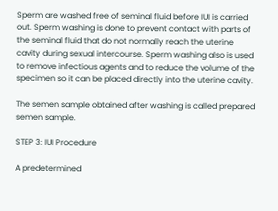Sperm are washed free of seminal fluid before IUI is carried out. Sperm washing is done to prevent contact with parts of the seminal fluid that do not normally reach the uterine cavity during sexual intercourse. Sperm washing also is used to remove infectious agents and to reduce the volume of the specimen so it can be placed directly into the uterine cavity.

The semen sample obtained after washing is called prepared semen sample.

STEP 3: IUI Procedure

A predetermined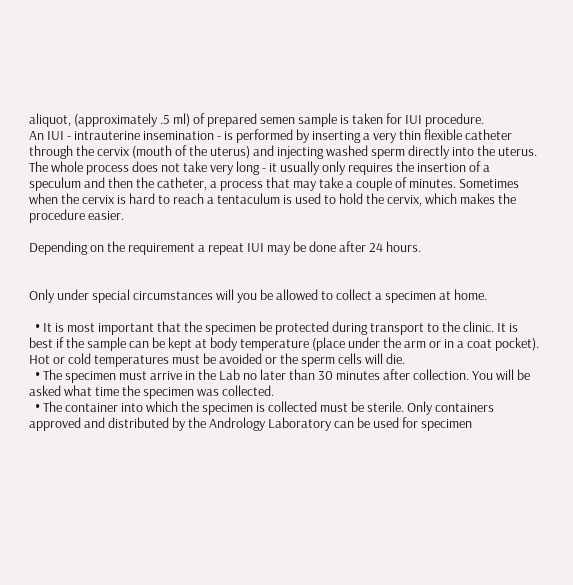aliquot, (approximately .5 ml) of prepared semen sample is taken for IUI procedure.
An IUI - intrauterine insemination - is performed by inserting a very thin flexible catheter through the cervix (mouth of the uterus) and injecting washed sperm directly into the uterus. The whole process does not take very long - it usually only requires the insertion of a speculum and then the catheter, a process that may take a couple of minutes. Sometimes when the cervix is hard to reach a tentaculum is used to hold the cervix, which makes the procedure easier.

Depending on the requirement a repeat IUI may be done after 24 hours.


Only under special circumstances will you be allowed to collect a specimen at home.

  • It is most important that the specimen be protected during transport to the clinic. It is best if the sample can be kept at body temperature (place under the arm or in a coat pocket). Hot or cold temperatures must be avoided or the sperm cells will die.
  • The specimen must arrive in the Lab no later than 30 minutes after collection. You will be asked what time the specimen was collected.
  • The container into which the specimen is collected must be sterile. Only containers approved and distributed by the Andrology Laboratory can be used for specimen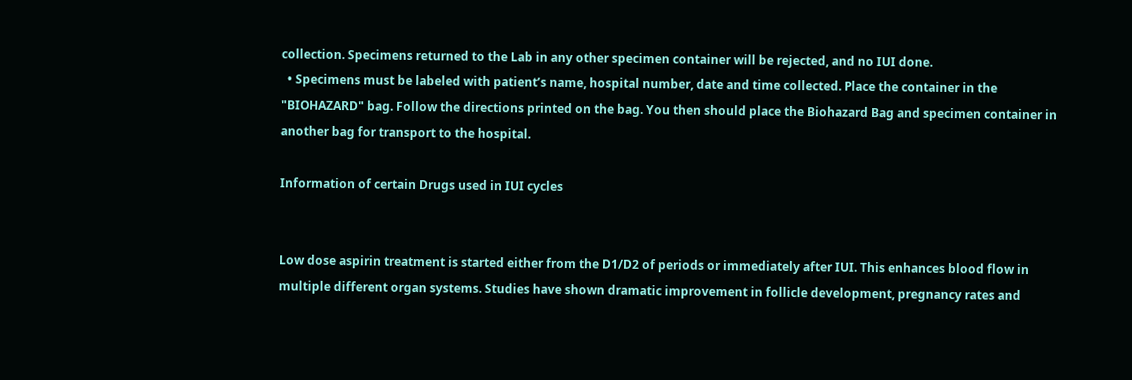collection. Specimens returned to the Lab in any other specimen container will be rejected, and no IUI done.
  • Specimens must be labeled with patient’s name, hospital number, date and time collected. Place the container in the "BIOHAZARD" bag. Follow the directions printed on the bag. You then should place the Biohazard Bag and specimen container in another bag for transport to the hospital.

Information of certain Drugs used in IUI cycles


Low dose aspirin treatment is started either from the D1/D2 of periods or immediately after IUI. This enhances blood flow in multiple different organ systems. Studies have shown dramatic improvement in follicle development, pregnancy rates and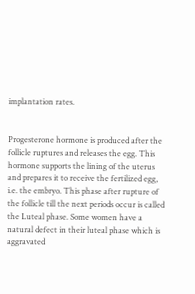implantation rates.


Progesterone hormone is produced after the follicle ruptures and releases the egg. This hormone supports the lining of the uterus and prepares it to receive the fertilized egg, i.e. the embryo. This phase after rupture of the follicle till the next periods occur is called the Luteal phase. Some women have a natural defect in their luteal phase which is aggravated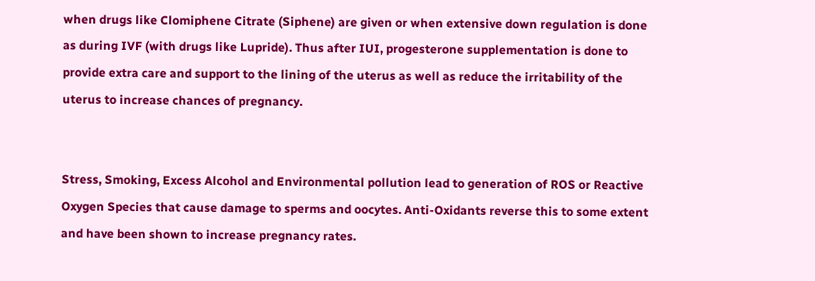when drugs like Clomiphene Citrate (Siphene) are given or when extensive down regulation is done as during IVF (with drugs like Lupride). Thus after IUI, progesterone supplementation is done to provide extra care and support to the lining of the uterus as well as reduce the irritability of the uterus to increase chances of pregnancy.


Stress, Smoking, Excess Alcohol and Environmental pollution lead to generation of ROS or Reactive Oxygen Species that cause damage to sperms and oocytes. Anti-Oxidants reverse this to some extent and have been shown to increase pregnancy rates.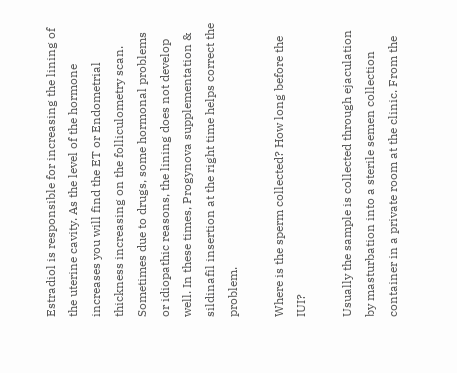Estradiol is responsible for increasing the lining of the uterine cavity. As the level of the hormone increases you will find the ET or Endometrial thickness increasing on the folliculometry scan. Sometimes due to drugs, some hormonal problems or idiopathic reasons, the lining does not develop well. In these times, Progynova supplementation & sildinafil insertion at the right time helps correct the problem.

Where is the sperm collected? How long before the IUI?

Usually the sample is collected through ejaculation by masturbation into a sterile semen collection container in a private room at the clinic. From the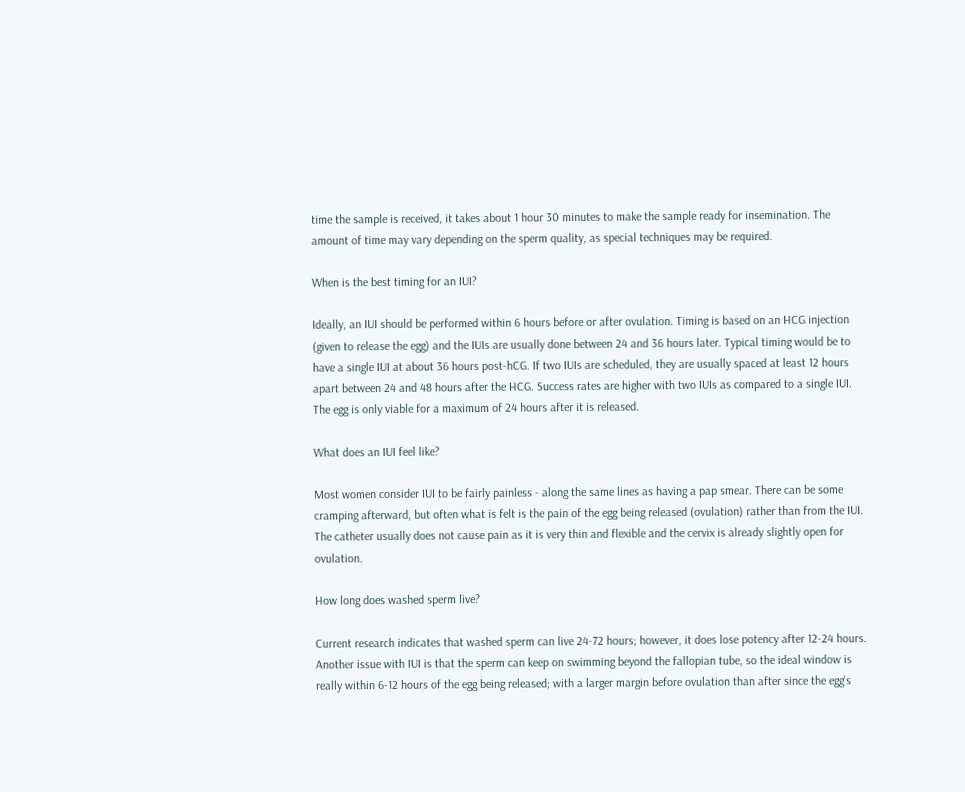time the sample is received, it takes about 1 hour 30 minutes to make the sample ready for insemination. The amount of time may vary depending on the sperm quality, as special techniques may be required.

When is the best timing for an IUI?

Ideally, an IUI should be performed within 6 hours before or after ovulation. Timing is based on an HCG injection (given to release the egg) and the IUIs are usually done between 24 and 36 hours later. Typical timing would be to have a single IUI at about 36 hours post-hCG. If two IUIs are scheduled, they are usually spaced at least 12 hours apart between 24 and 48 hours after the HCG. Success rates are higher with two IUIs as compared to a single IUI. The egg is only viable for a maximum of 24 hours after it is released.

What does an IUI feel like?

Most women consider IUI to be fairly painless - along the same lines as having a pap smear. There can be some cramping afterward, but often what is felt is the pain of the egg being released (ovulation) rather than from the IUI. The catheter usually does not cause pain as it is very thin and flexible and the cervix is already slightly open for ovulation.

How long does washed sperm live?

Current research indicates that washed sperm can live 24-72 hours; however, it does lose potency after 12-24 hours. Another issue with IUI is that the sperm can keep on swimming beyond the fallopian tube, so the ideal window is really within 6-12 hours of the egg being released; with a larger margin before ovulation than after since the egg's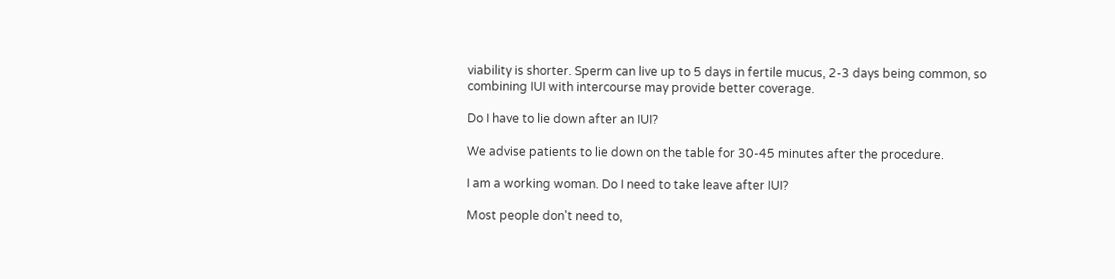viability is shorter. Sperm can live up to 5 days in fertile mucus, 2-3 days being common, so combining IUI with intercourse may provide better coverage.

Do I have to lie down after an IUI?

We advise patients to lie down on the table for 30-45 minutes after the procedure.

I am a working woman. Do I need to take leave after IUI?

Most people don't need to,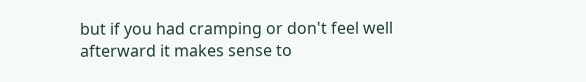but if you had cramping or don't feel well afterward it makes sense to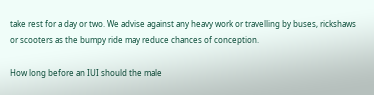take rest for a day or two. We advise against any heavy work or travelling by buses, rickshaws or scooters as the bumpy ride may reduce chances of conception.

How long before an IUI should the male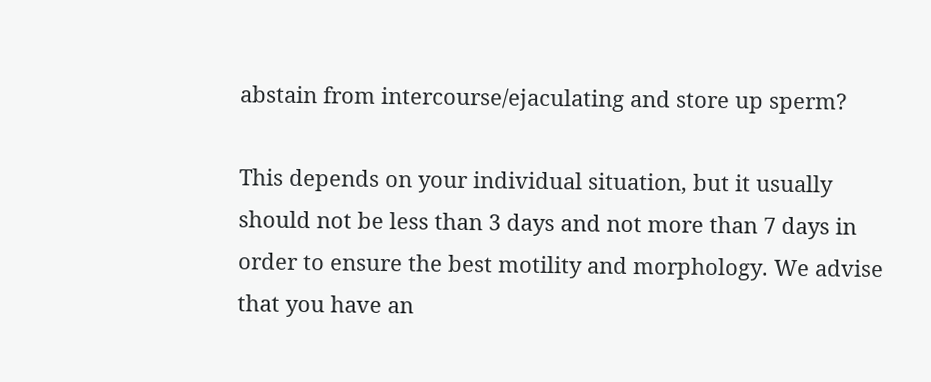abstain from intercourse/ejaculating and store up sperm?

This depends on your individual situation, but it usually should not be less than 3 days and not more than 7 days in order to ensure the best motility and morphology. We advise that you have an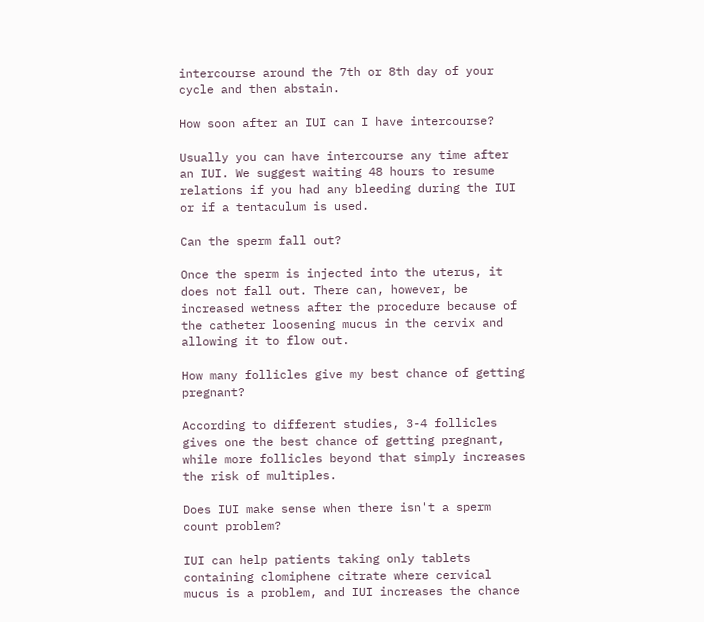intercourse around the 7th or 8th day of your cycle and then abstain.

How soon after an IUI can I have intercourse?

Usually you can have intercourse any time after an IUI. We suggest waiting 48 hours to resume relations if you had any bleeding during the IUI or if a tentaculum is used.

Can the sperm fall out?

Once the sperm is injected into the uterus, it does not fall out. There can, however, be increased wetness after the procedure because of the catheter loosening mucus in the cervix and allowing it to flow out.

How many follicles give my best chance of getting pregnant?

According to different studies, 3-4 follicles gives one the best chance of getting pregnant, while more follicles beyond that simply increases the risk of multiples.

Does IUI make sense when there isn't a sperm count problem?

IUI can help patients taking only tablets containing clomiphene citrate where cervical mucus is a problem, and IUI increases the chance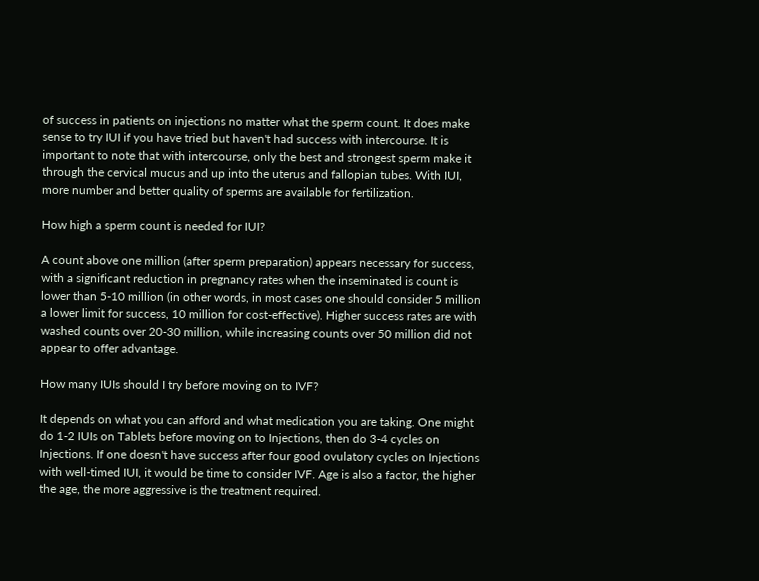of success in patients on injections no matter what the sperm count. It does make sense to try IUI if you have tried but haven't had success with intercourse. It is important to note that with intercourse, only the best and strongest sperm make it through the cervical mucus and up into the uterus and fallopian tubes. With IUI, more number and better quality of sperms are available for fertilization.

How high a sperm count is needed for IUI?

A count above one million (after sperm preparation) appears necessary for success, with a significant reduction in pregnancy rates when the inseminated is count is lower than 5-10 million (in other words, in most cases one should consider 5 million a lower limit for success, 10 million for cost-effective). Higher success rates are with washed counts over 20-30 million, while increasing counts over 50 million did not appear to offer advantage.

How many IUIs should I try before moving on to IVF?

It depends on what you can afford and what medication you are taking. One might do 1-2 IUIs on Tablets before moving on to Injections, then do 3-4 cycles on Injections. If one doesn't have success after four good ovulatory cycles on Injections with well-timed IUI, it would be time to consider IVF. Age is also a factor, the higher the age, the more aggressive is the treatment required.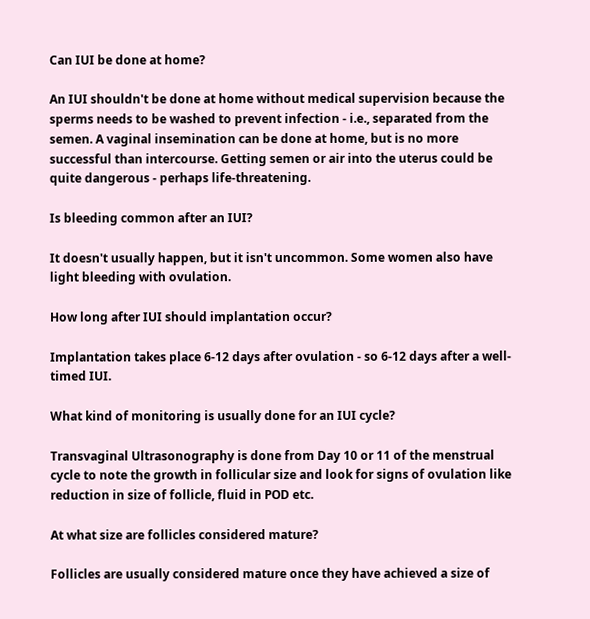Can IUI be done at home?

An IUI shouldn't be done at home without medical supervision because the sperms needs to be washed to prevent infection - i.e., separated from the semen. A vaginal insemination can be done at home, but is no more successful than intercourse. Getting semen or air into the uterus could be quite dangerous - perhaps life-threatening.

Is bleeding common after an IUI?

It doesn't usually happen, but it isn't uncommon. Some women also have light bleeding with ovulation.

How long after IUI should implantation occur?

Implantation takes place 6-12 days after ovulation - so 6-12 days after a well-timed IUI.

What kind of monitoring is usually done for an IUI cycle?

Transvaginal Ultrasonography is done from Day 10 or 11 of the menstrual cycle to note the growth in follicular size and look for signs of ovulation like reduction in size of follicle, fluid in POD etc.

At what size are follicles considered mature?

Follicles are usually considered mature once they have achieved a size of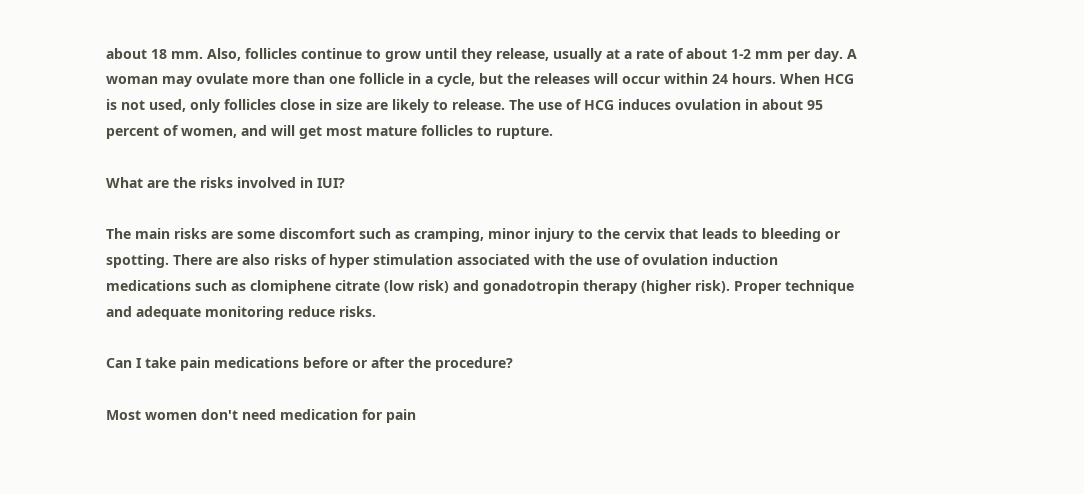about 18 mm. Also, follicles continue to grow until they release, usually at a rate of about 1-2 mm per day. A woman may ovulate more than one follicle in a cycle, but the releases will occur within 24 hours. When HCG is not used, only follicles close in size are likely to release. The use of HCG induces ovulation in about 95 percent of women, and will get most mature follicles to rupture.

What are the risks involved in IUI?

The main risks are some discomfort such as cramping, minor injury to the cervix that leads to bleeding or spotting. There are also risks of hyper stimulation associated with the use of ovulation induction medications such as clomiphene citrate (low risk) and gonadotropin therapy (higher risk). Proper technique and adequate monitoring reduce risks.

Can I take pain medications before or after the procedure?

Most women don't need medication for pain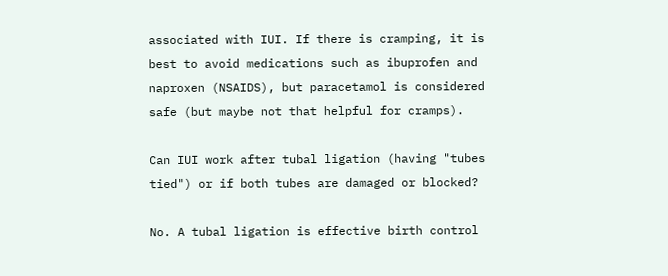associated with IUI. If there is cramping, it is best to avoid medications such as ibuprofen and naproxen (NSAIDS), but paracetamol is considered safe (but maybe not that helpful for cramps).

Can IUI work after tubal ligation (having "tubes tied") or if both tubes are damaged or blocked?

No. A tubal ligation is effective birth control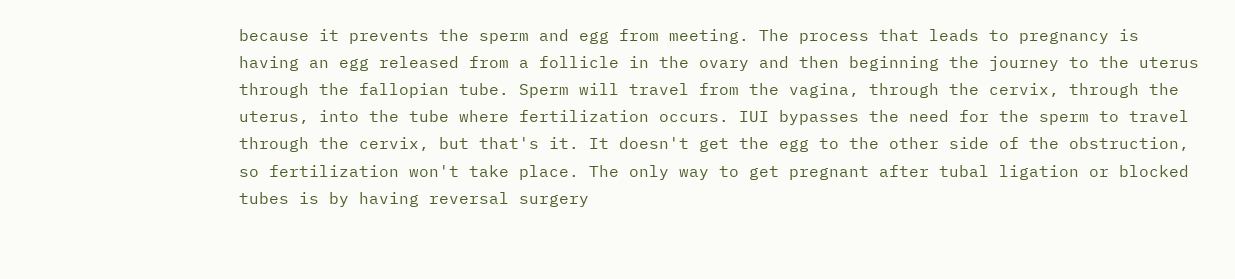because it prevents the sperm and egg from meeting. The process that leads to pregnancy is having an egg released from a follicle in the ovary and then beginning the journey to the uterus through the fallopian tube. Sperm will travel from the vagina, through the cervix, through the uterus, into the tube where fertilization occurs. IUI bypasses the need for the sperm to travel through the cervix, but that's it. It doesn't get the egg to the other side of the obstruction, so fertilization won't take place. The only way to get pregnant after tubal ligation or blocked tubes is by having reversal surgery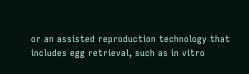or an assisted reproduction technology that includes egg retrieval, such as in vitro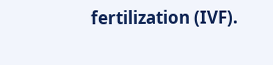fertilization (IVF).